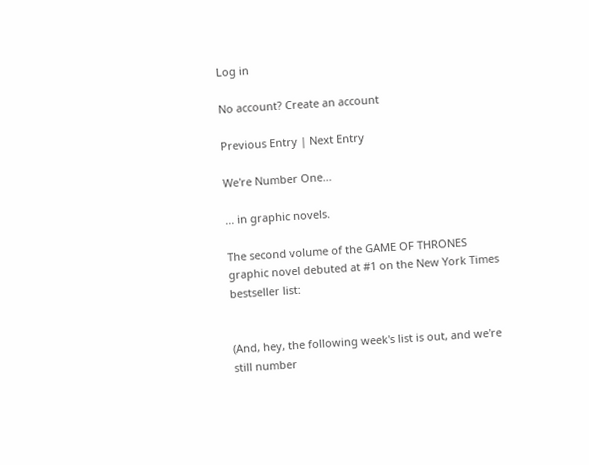Log in

No account? Create an account

Previous Entry | Next Entry

We're Number One...

... in graphic novels.

The second volume of the GAME OF THRONES graphic novel debuted at #1 on the New York Times bestseller list:


(And, hey, the following week's list is out, and we're still number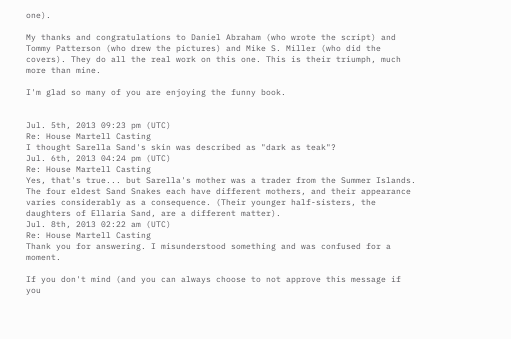one).

My thanks and congratulations to Daniel Abraham (who wrote the script) and Tommy Patterson (who drew the pictures) and Mike S. Miller (who did the covers). They do all the real work on this one. This is their triumph, much more than mine.

I'm glad so many of you are enjoying the funny book.


Jul. 5th, 2013 09:23 pm (UTC)
Re: House Martell Casting
I thought Sarella Sand's skin was described as "dark as teak"?
Jul. 6th, 2013 04:24 pm (UTC)
Re: House Martell Casting
Yes, that's true... but Sarella's mother was a trader from the Summer Islands. The four eldest Sand Snakes each have different mothers, and their appearance varies considerably as a consequence. (Their younger half-sisters, the daughters of Ellaria Sand, are a different matter).
Jul. 8th, 2013 02:22 am (UTC)
Re: House Martell Casting
Thank you for answering. I misunderstood something and was confused for a moment.

If you don't mind (and you can always choose to not approve this message if you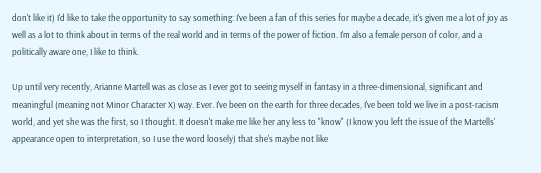don't like it) I'd like to take the opportunity to say something: I've been a fan of this series for maybe a decade, it's given me a lot of joy as well as a lot to think about in terms of the real world and in terms of the power of fiction. I'm also a female person of color, and a politically aware one, I like to think.

Up until very recently, Arianne Martell was as close as I ever got to seeing myself in fantasy in a three-dimensional, significant and meaningful (meaning not Minor Character X) way. Ever. I've been on the earth for three decades, I've been told we live in a post-racism world, and yet she was the first, so I thought. It doesn't make me like her any less to "know" (I know you left the issue of the Martells' appearance open to interpretation, so I use the word loosely) that she's maybe not like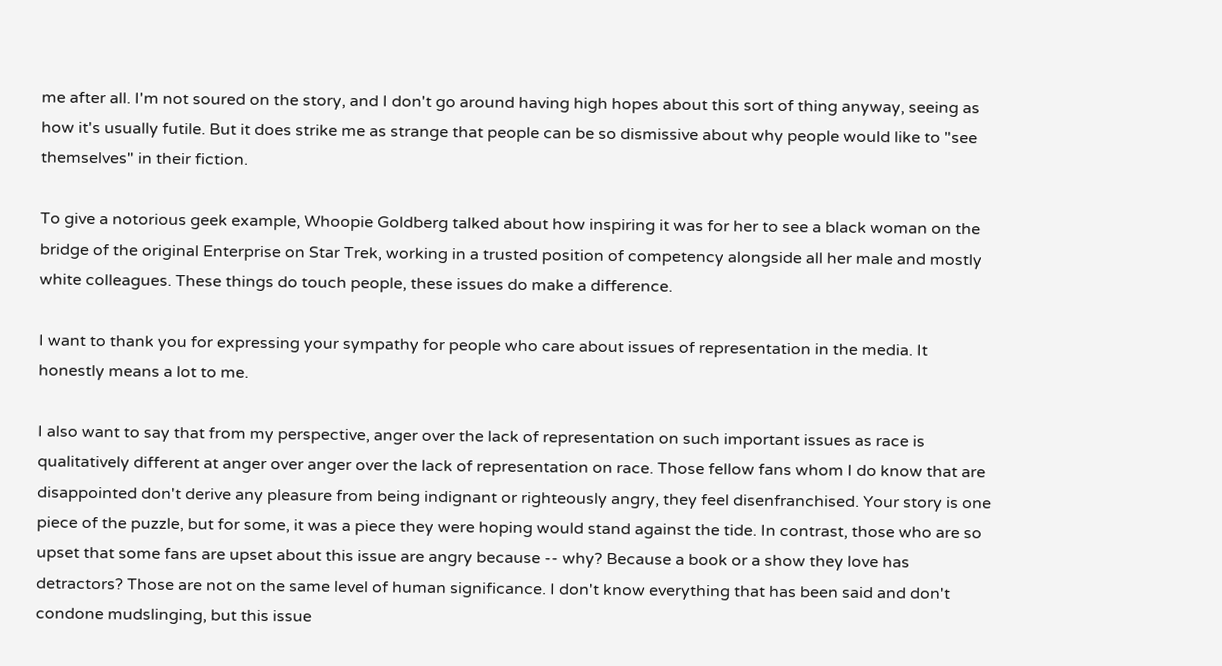me after all. I'm not soured on the story, and I don't go around having high hopes about this sort of thing anyway, seeing as how it's usually futile. But it does strike me as strange that people can be so dismissive about why people would like to "see themselves" in their fiction.

To give a notorious geek example, Whoopie Goldberg talked about how inspiring it was for her to see a black woman on the bridge of the original Enterprise on Star Trek, working in a trusted position of competency alongside all her male and mostly white colleagues. These things do touch people, these issues do make a difference.

I want to thank you for expressing your sympathy for people who care about issues of representation in the media. It honestly means a lot to me.

I also want to say that from my perspective, anger over the lack of representation on such important issues as race is qualitatively different at anger over anger over the lack of representation on race. Those fellow fans whom I do know that are disappointed don't derive any pleasure from being indignant or righteously angry, they feel disenfranchised. Your story is one piece of the puzzle, but for some, it was a piece they were hoping would stand against the tide. In contrast, those who are so upset that some fans are upset about this issue are angry because -- why? Because a book or a show they love has detractors? Those are not on the same level of human significance. I don't know everything that has been said and don't condone mudslinging, but this issue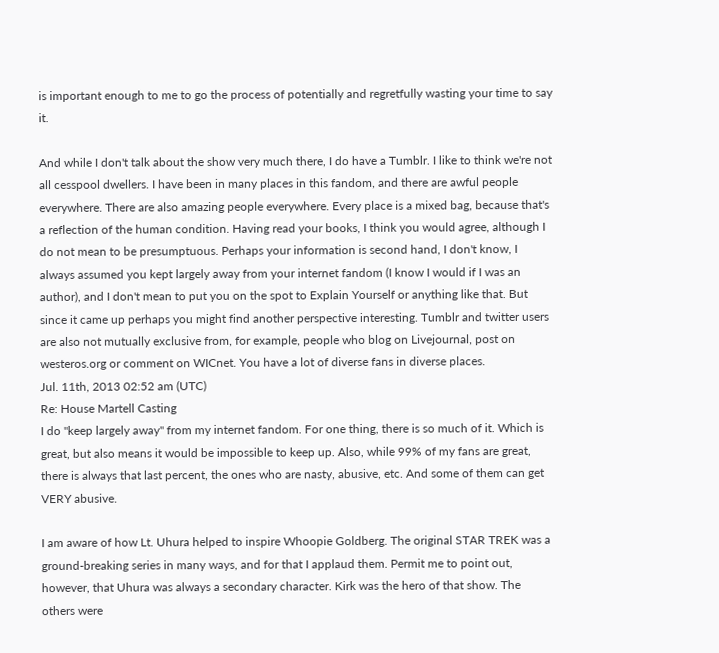is important enough to me to go the process of potentially and regretfully wasting your time to say it.

And while I don't talk about the show very much there, I do have a Tumblr. I like to think we're not all cesspool dwellers. I have been in many places in this fandom, and there are awful people everywhere. There are also amazing people everywhere. Every place is a mixed bag, because that's a reflection of the human condition. Having read your books, I think you would agree, although I do not mean to be presumptuous. Perhaps your information is second hand, I don't know, I always assumed you kept largely away from your internet fandom (I know I would if I was an author), and I don't mean to put you on the spot to Explain Yourself or anything like that. But since it came up perhaps you might find another perspective interesting. Tumblr and twitter users are also not mutually exclusive from, for example, people who blog on Livejournal, post on westeros.org or comment on WICnet. You have a lot of diverse fans in diverse places.
Jul. 11th, 2013 02:52 am (UTC)
Re: House Martell Casting
I do "keep largely away" from my internet fandom. For one thing, there is so much of it. Which is great, but also means it would be impossible to keep up. Also, while 99% of my fans are great, there is always that last percent, the ones who are nasty, abusive, etc. And some of them can get VERY abusive.

I am aware of how Lt. Uhura helped to inspire Whoopie Goldberg. The original STAR TREK was a ground-breaking series in many ways, and for that I applaud them. Permit me to point out, however, that Uhura was always a secondary character. Kirk was the hero of that show. The others were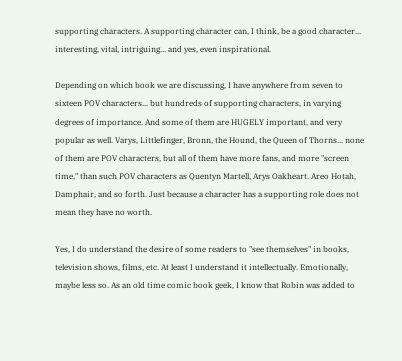supporting characters. A supporting character can, I think, be a good character... interesting, vital, intriguing... and yes, even inspirational.

Depending on which book we are discussing, I have anywhere from seven to sixteen POV characters... but hundreds of supporting characters, in varying degrees of importance. And some of them are HUGELY important, and very popular as well. Varys, Littlefinger, Bronn, the Hound, the Queen of Thorns... none of them are POV characters, but all of them have more fans, and more "screen time," than such POV characters as Quentyn Martell, Arys Oakheart. Areo Hotah, Damphair, and so forth. Just because a character has a supporting role does not mean they have no worth.

Yes, I do understand the desire of some readers to "see themselves" in books, television shows, films, etc. At least I understand it intellectually. Emotionally, maybe less so. As an old time comic book geek, I know that Robin was added to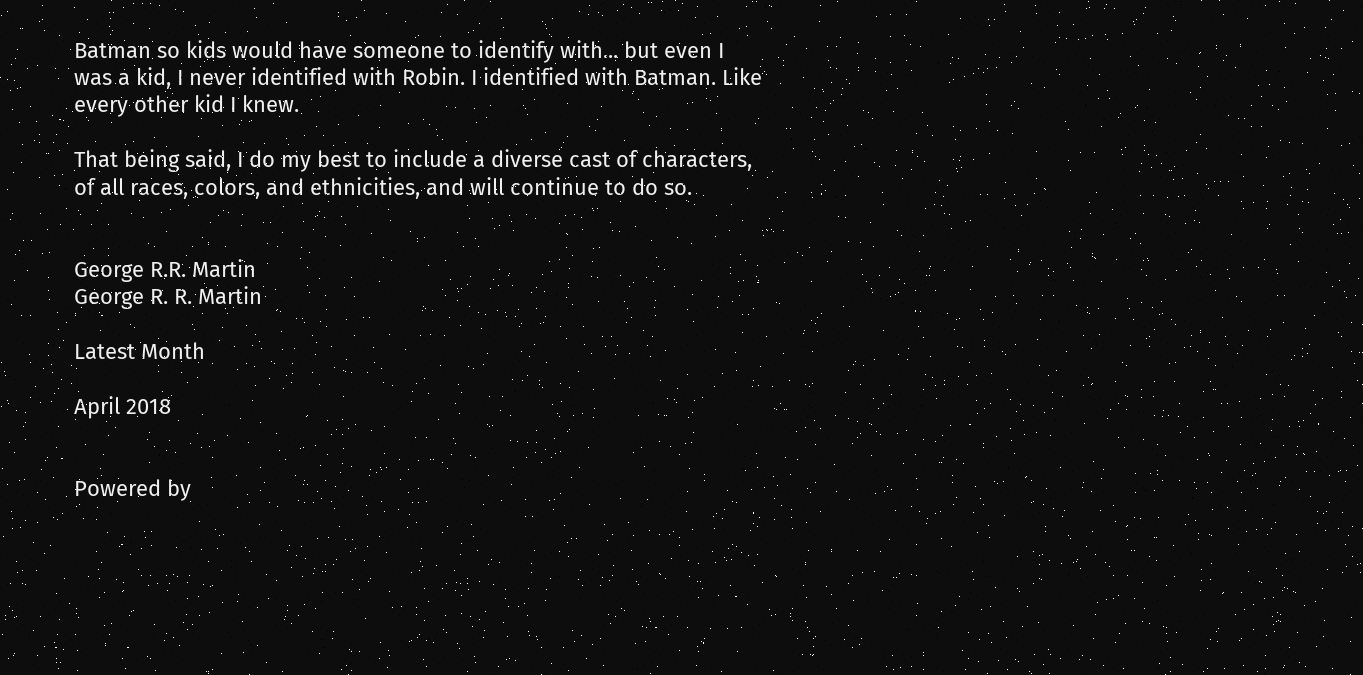Batman so kids would have someone to identify with... but even I was a kid, I never identified with Robin. I identified with Batman. Like every other kid I knew.

That being said, I do my best to include a diverse cast of characters, of all races, colors, and ethnicities, and will continue to do so.


George R.R. Martin
George R. R. Martin

Latest Month

April 2018


Powered by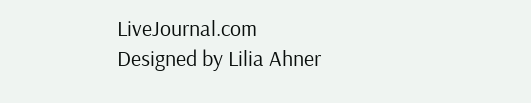LiveJournal.com
Designed by Lilia Ahner